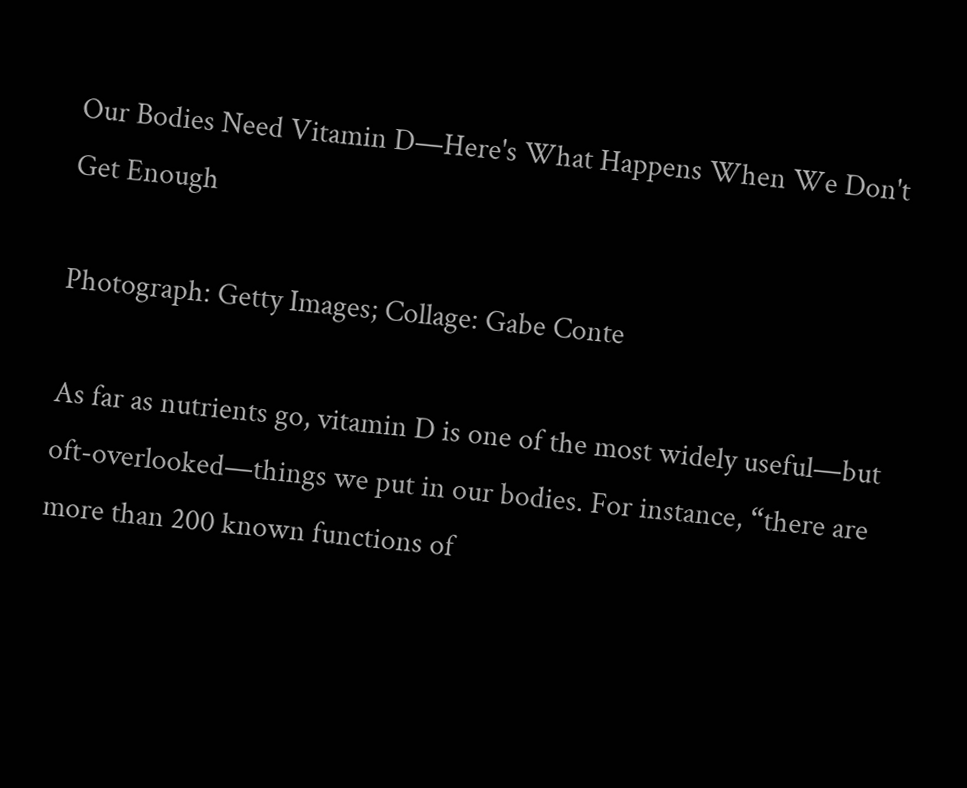Our Bodies Need Vitamin D—Here's What Happens When We Don't Get Enough

Photograph: Getty Images; Collage: Gabe Conte

As far as nutrients go, vitamin D is one of the most widely useful—but oft-overlooked—things we put in our bodies. For instance, “there are more than 200 known functions of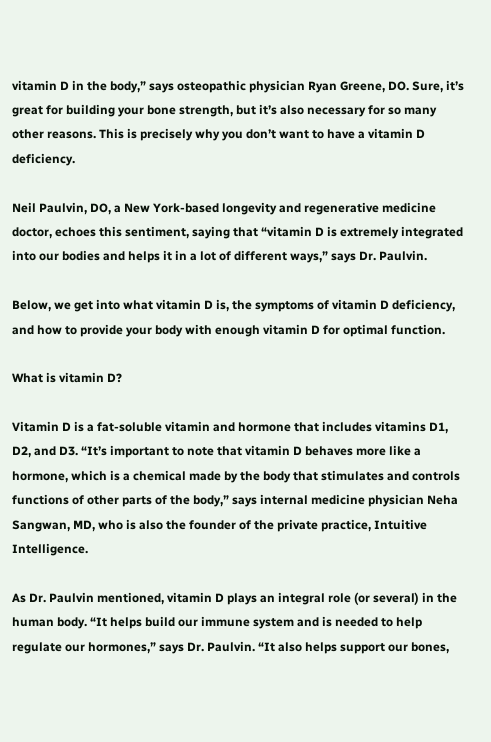vitamin D in the body,” says osteopathic physician Ryan Greene, DO. Sure, it’s great for building your bone strength, but it’s also necessary for so many other reasons. This is precisely why you don’t want to have a vitamin D deficiency.

Neil Paulvin, DO, a New York-based longevity and regenerative medicine doctor, echoes this sentiment, saying that “vitamin D is extremely integrated into our bodies and helps it in a lot of different ways,” says Dr. Paulvin.

Below, we get into what vitamin D is, the symptoms of vitamin D deficiency, and how to provide your body with enough vitamin D for optimal function.

What is vitamin D?

Vitamin D is a fat-soluble vitamin and hormone that includes vitamins D1, D2, and D3. “It’s important to note that vitamin D behaves more like a hormone, which is a chemical made by the body that stimulates and controls functions of other parts of the body,” says internal medicine physician Neha Sangwan, MD, who is also the founder of the private practice, Intuitive Intelligence.

As Dr. Paulvin mentioned, vitamin D plays an integral role (or several) in the human body. “It helps build our immune system and is needed to help regulate our hormones,” says Dr. Paulvin. “It also helps support our bones,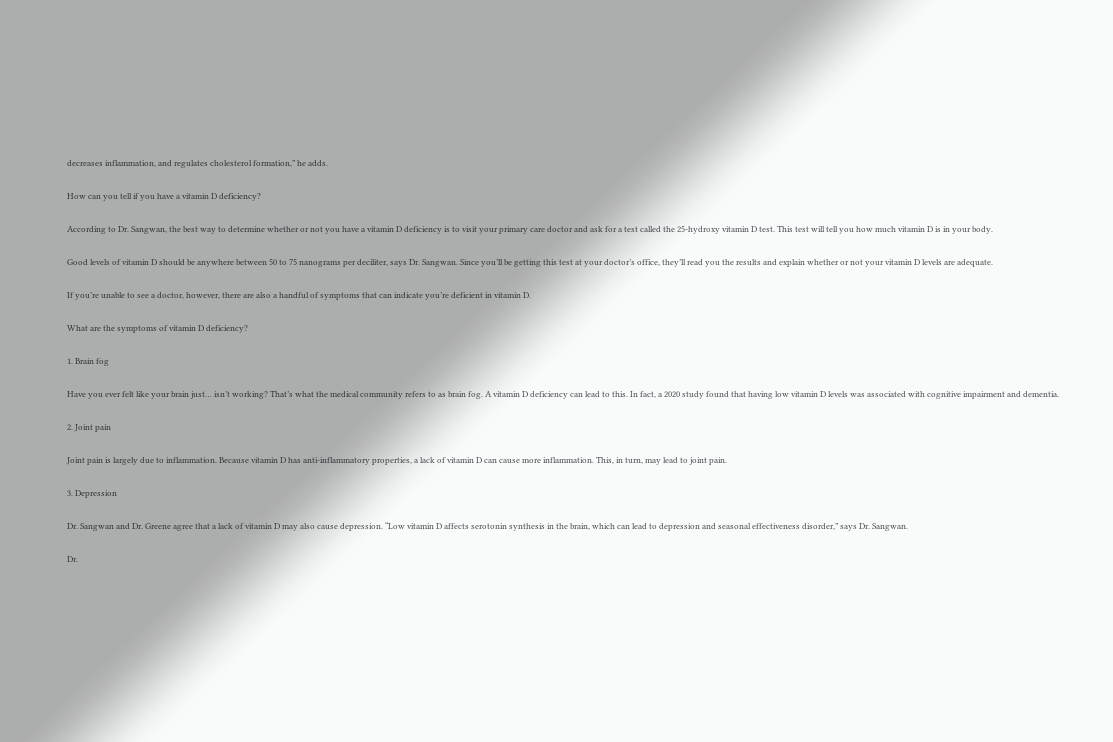decreases inflammation, and regulates cholesterol formation,” he adds.

How can you tell if you have a vitamin D deficiency?

According to Dr. Sangwan, the best way to determine whether or not you have a vitamin D deficiency is to visit your primary care doctor and ask for a test called the 25-hydroxy vitamin D test. This test will tell you how much vitamin D is in your body.

Good levels of vitamin D should be anywhere between 50 to 75 nanograms per deciliter, says Dr. Sangwan. Since you’ll be getting this test at your doctor’s office, they’ll read you the results and explain whether or not your vitamin D levels are adequate.

If you’re unable to see a doctor, however, there are also a handful of symptoms that can indicate you’re deficient in vitamin D.

What are the symptoms of vitamin D deficiency?

1. Brain fog

Have you ever felt like your brain just… isn’t working? That’s what the medical community refers to as brain fog. A vitamin D deficiency can lead to this. In fact, a 2020 study found that having low vitamin D levels was associated with cognitive impairment and dementia.

2. Joint pain

Joint pain is largely due to inflammation. Because vitamin D has anti-inflammatory properties, a lack of vitamin D can cause more inflammation. This, in turn, may lead to joint pain.

3. Depression

Dr. Sangwan and Dr. Greene agree that a lack of vitamin D may also cause depression. “Low vitamin D affects serotonin synthesis in the brain, which can lead to depression and seasonal effectiveness disorder,” says Dr. Sangwan.

Dr.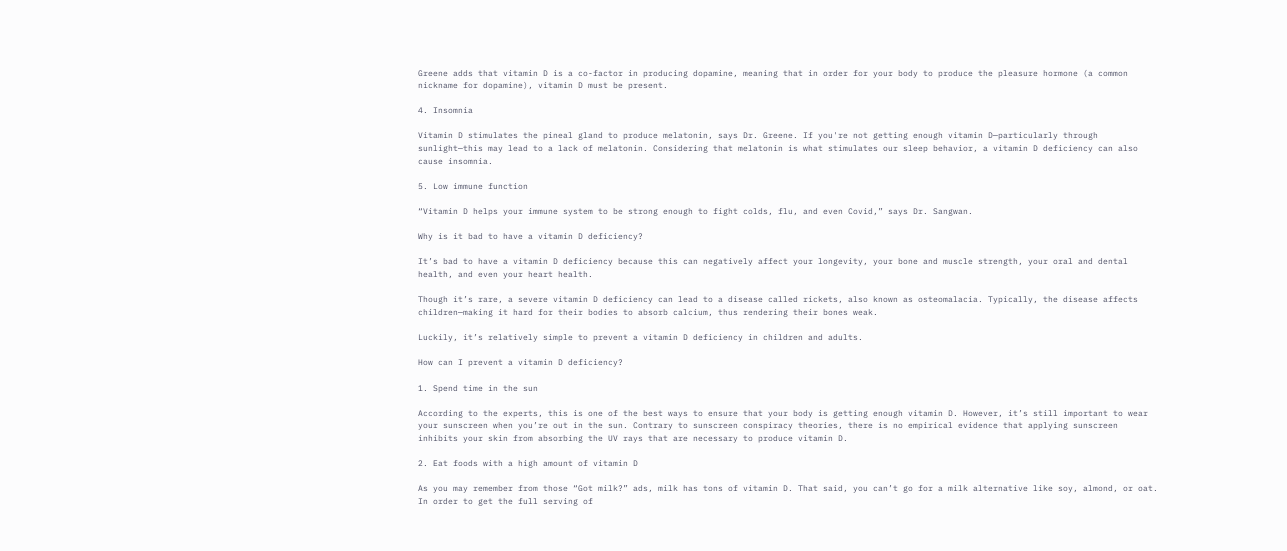Greene adds that vitamin D is a co-factor in producing dopamine, meaning that in order for your body to produce the pleasure hormone (a common nickname for dopamine), vitamin D must be present.

4. Insomnia

Vitamin D stimulates the pineal gland to produce melatonin, says Dr. Greene. If you're not getting enough vitamin D—particularly through sunlight—this may lead to a lack of melatonin. Considering that melatonin is what stimulates our sleep behavior, a vitamin D deficiency can also cause insomnia.

5. Low immune function

“Vitamin D helps your immune system to be strong enough to fight colds, flu, and even Covid,” says Dr. Sangwan.

Why is it bad to have a vitamin D deficiency?

It’s bad to have a vitamin D deficiency because this can negatively affect your longevity, your bone and muscle strength, your oral and dental health, and even your heart health.

Though it’s rare, a severe vitamin D deficiency can lead to a disease called rickets, also known as osteomalacia. Typically, the disease affects children—making it hard for their bodies to absorb calcium, thus rendering their bones weak.

Luckily, it’s relatively simple to prevent a vitamin D deficiency in children and adults.

How can I prevent a vitamin D deficiency?

1. Spend time in the sun

According to the experts, this is one of the best ways to ensure that your body is getting enough vitamin D. However, it’s still important to wear your sunscreen when you’re out in the sun. Contrary to sunscreen conspiracy theories, there is no empirical evidence that applying sunscreen inhibits your skin from absorbing the UV rays that are necessary to produce vitamin D.

2. Eat foods with a high amount of vitamin D

As you may remember from those “Got milk?” ads, milk has tons of vitamin D. That said, you can’t go for a milk alternative like soy, almond, or oat. In order to get the full serving of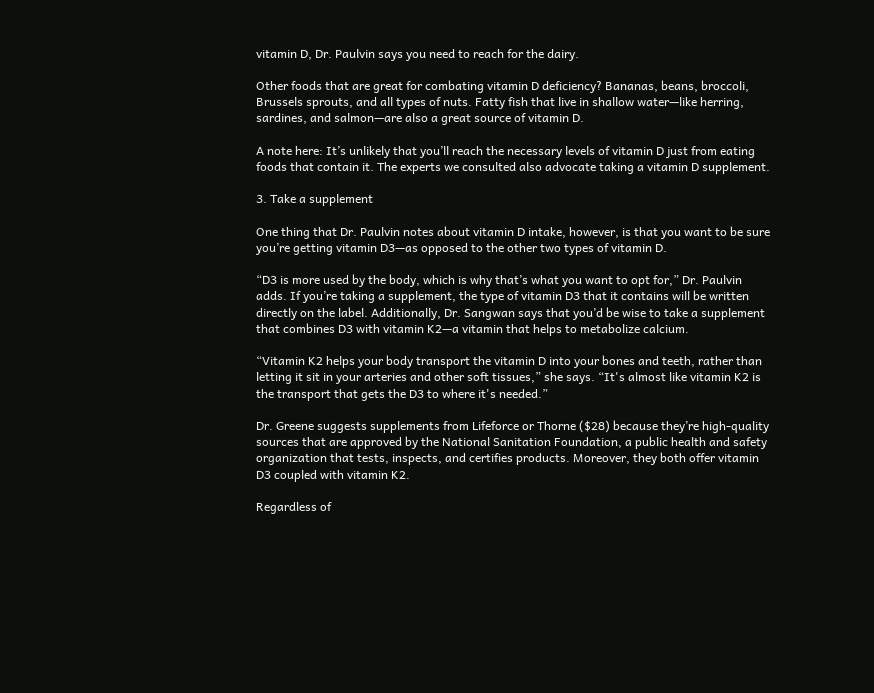vitamin D, Dr. Paulvin says you need to reach for the dairy.

Other foods that are great for combating vitamin D deficiency? Bananas, beans, broccoli, Brussels sprouts, and all types of nuts. Fatty fish that live in shallow water—like herring, sardines, and salmon—are also a great source of vitamin D.

A note here: It’s unlikely that you’ll reach the necessary levels of vitamin D just from eating foods that contain it. The experts we consulted also advocate taking a vitamin D supplement.

3. Take a supplement

One thing that Dr. Paulvin notes about vitamin D intake, however, is that you want to be sure you’re getting vitamin D3—as opposed to the other two types of vitamin D.

“D3 is more used by the body, which is why that’s what you want to opt for,” Dr. Paulvin adds. If you’re taking a supplement, the type of vitamin D3 that it contains will be written directly on the label. Additionally, Dr. Sangwan says that you’d be wise to take a supplement that combines D3 with vitamin K2—a vitamin that helps to metabolize calcium.

“Vitamin K2 helps your body transport the vitamin D into your bones and teeth, rather than letting it sit in your arteries and other soft tissues,” she says. “It's almost like vitamin K2 is the transport that gets the D3 to where it's needed.”

Dr. Greene suggests supplements from Lifeforce or Thorne ($28) because they’re high-quality sources that are approved by the National Sanitation Foundation, a public health and safety organization that tests, inspects, and certifies products. Moreover, they both offer vitamin D3 coupled with vitamin K2.

Regardless of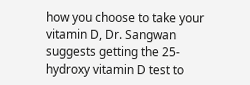how you choose to take your vitamin D, Dr. Sangwan suggests getting the 25-hydroxy vitamin D test to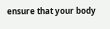ensure that your body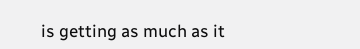is getting as much as it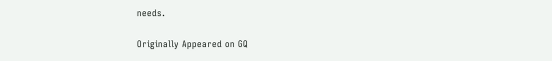needs.

Originally Appeared on GQ